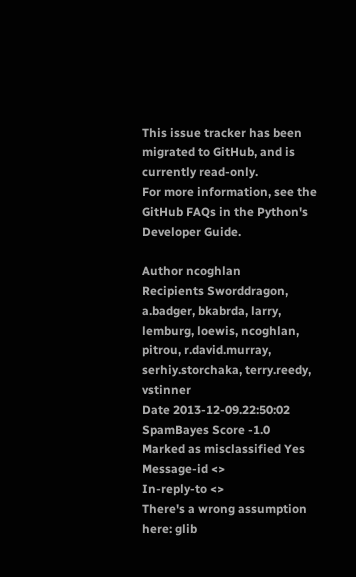This issue tracker has been migrated to GitHub, and is currently read-only.
For more information, see the GitHub FAQs in the Python's Developer Guide.

Author ncoghlan
Recipients Sworddragon, a.badger, bkabrda, larry, lemburg, loewis, ncoghlan, pitrou, r.david.murray, serhiy.storchaka, terry.reedy, vstinner
Date 2013-12-09.22:50:02
SpamBayes Score -1.0
Marked as misclassified Yes
Message-id <>
In-reply-to <>
There's a wrong assumption here: glib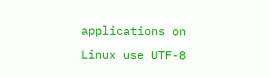applications on Linux use UTF-8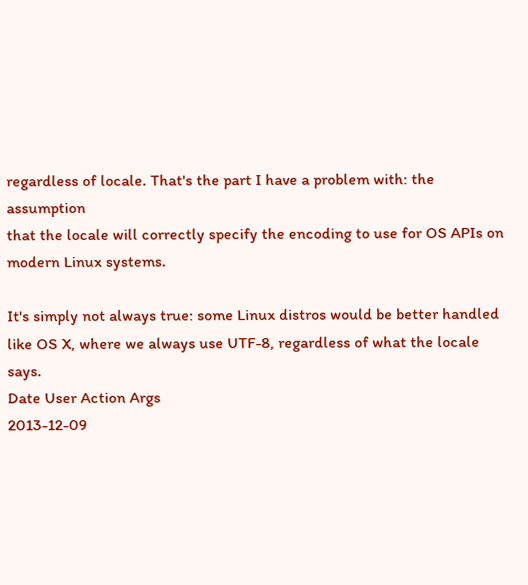regardless of locale. That's the part I have a problem with: the assumption
that the locale will correctly specify the encoding to use for OS APIs on
modern Linux systems.

It's simply not always true: some Linux distros would be better handled
like OS X, where we always use UTF-8, regardless of what the locale says.
Date User Action Args
2013-12-09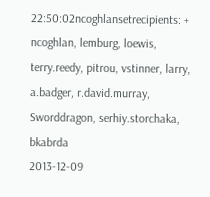22:50:02ncoghlansetrecipients: + ncoghlan, lemburg, loewis, terry.reedy, pitrou, vstinner, larry, a.badger, r.david.murray, Sworddragon, serhiy.storchaka, bkabrda
2013-12-09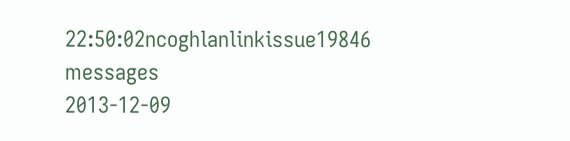22:50:02ncoghlanlinkissue19846 messages
2013-12-09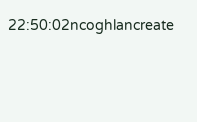22:50:02ncoghlancreate